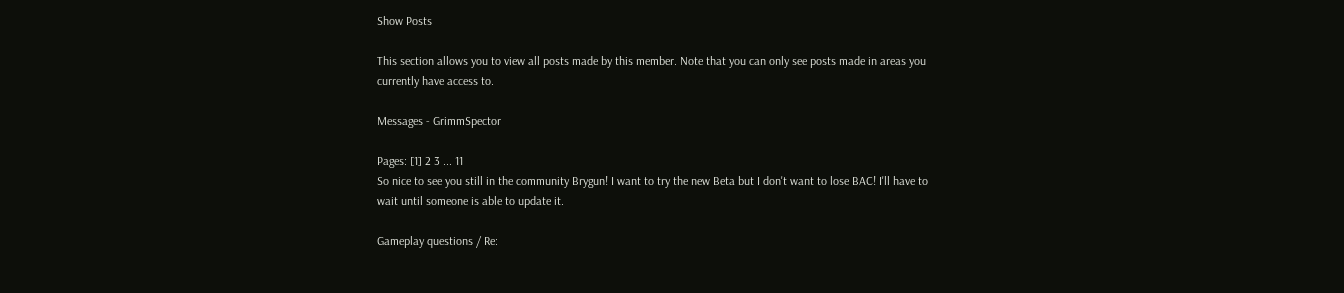Show Posts

This section allows you to view all posts made by this member. Note that you can only see posts made in areas you currently have access to.

Messages - GrimmSpector

Pages: [1] 2 3 ... 11
So nice to see you still in the community Brygun! I want to try the new Beta but I don't want to lose BAC! I'll have to wait until someone is able to update it.

Gameplay questions / Re: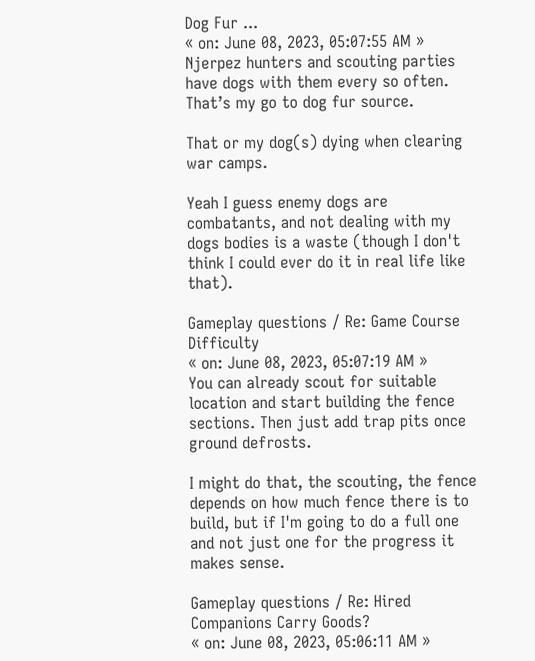Dog Fur ...
« on: June 08, 2023, 05:07:55 AM »
Njerpez hunters and scouting parties have dogs with them every so often.
That’s my go to dog fur source.

That or my dog(s) dying when clearing war camps.

Yeah I guess enemy dogs are combatants, and not dealing with my dogs bodies is a waste (though I don't think I could ever do it in real life like that).

Gameplay questions / Re: Game Course Difficulty
« on: June 08, 2023, 05:07:19 AM »
You can already scout for suitable location and start building the fence sections. Then just add trap pits once ground defrosts.

I might do that, the scouting, the fence depends on how much fence there is to build, but if I'm going to do a full one and not just one for the progress it makes sense.

Gameplay questions / Re: Hired Companions Carry Goods?
« on: June 08, 2023, 05:06:11 AM »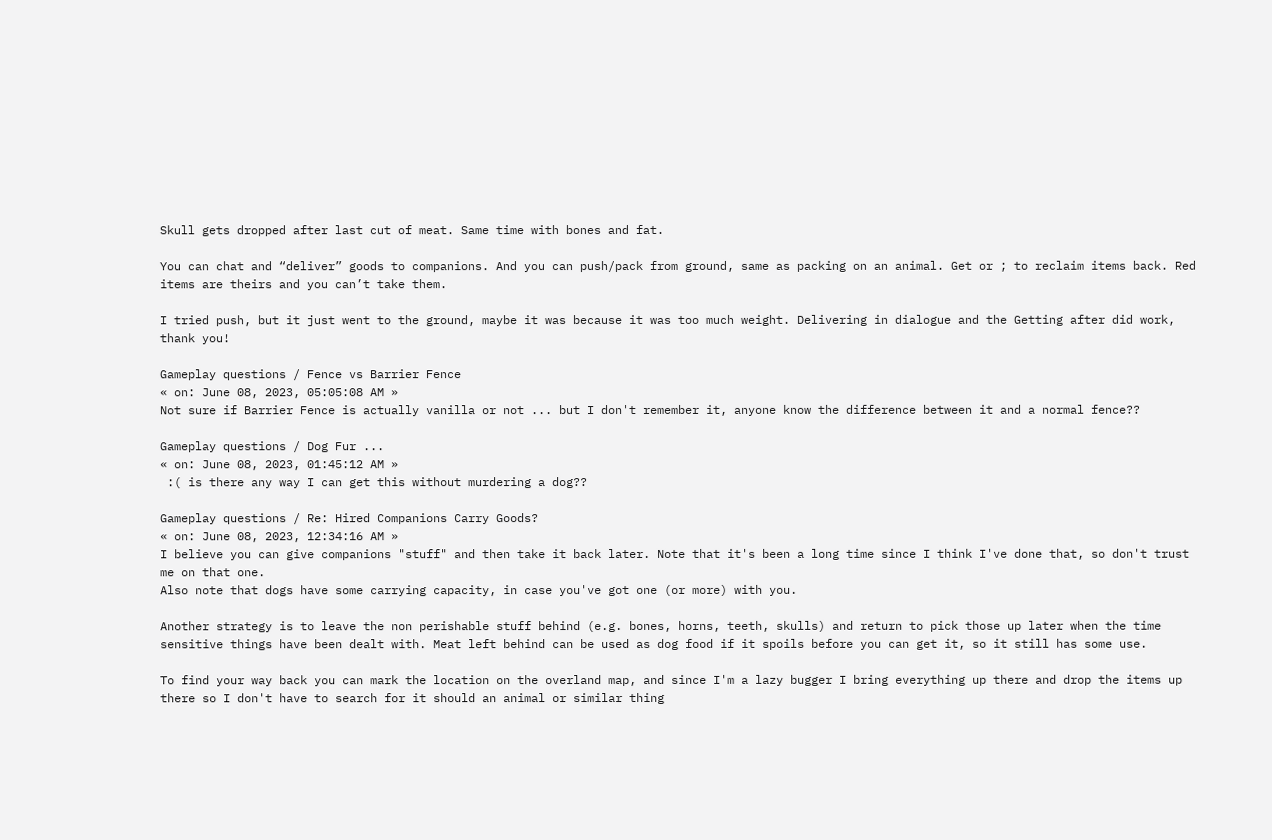Skull gets dropped after last cut of meat. Same time with bones and fat.

You can chat and “deliver” goods to companions. And you can push/pack from ground, same as packing on an animal. Get or ; to reclaim items back. Red items are theirs and you can’t take them.

I tried push, but it just went to the ground, maybe it was because it was too much weight. Delivering in dialogue and the Getting after did work, thank you!

Gameplay questions / Fence vs Barrier Fence
« on: June 08, 2023, 05:05:08 AM »
Not sure if Barrier Fence is actually vanilla or not ... but I don't remember it, anyone know the difference between it and a normal fence??

Gameplay questions / Dog Fur ...
« on: June 08, 2023, 01:45:12 AM »
 :( is there any way I can get this without murdering a dog??

Gameplay questions / Re: Hired Companions Carry Goods?
« on: June 08, 2023, 12:34:16 AM »
I believe you can give companions "stuff" and then take it back later. Note that it's been a long time since I think I've done that, so don't trust me on that one.
Also note that dogs have some carrying capacity, in case you've got one (or more) with you.

Another strategy is to leave the non perishable stuff behind (e.g. bones, horns, teeth, skulls) and return to pick those up later when the time sensitive things have been dealt with. Meat left behind can be used as dog food if it spoils before you can get it, so it still has some use.

To find your way back you can mark the location on the overland map, and since I'm a lazy bugger I bring everything up there and drop the items up there so I don't have to search for it should an animal or similar thing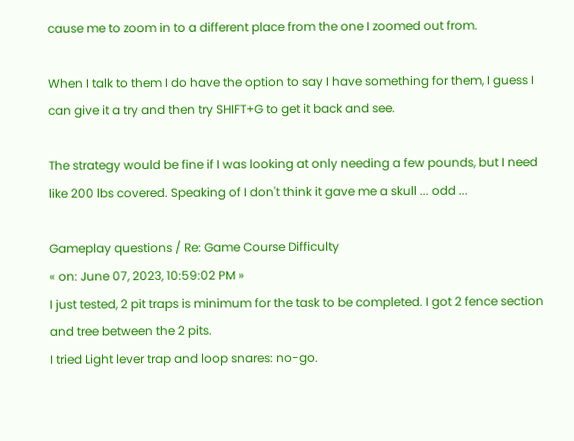cause me to zoom in to a different place from the one I zoomed out from.

When I talk to them I do have the option to say I have something for them, I guess I can give it a try and then try SHIFT+G to get it back and see.

The strategy would be fine if I was looking at only needing a few pounds, but I need like 200 lbs covered. Speaking of I don't think it gave me a skull ... odd ...

Gameplay questions / Re: Game Course Difficulty
« on: June 07, 2023, 10:59:02 PM »
I just tested, 2 pit traps is minimum for the task to be completed. I got 2 fence section and tree between the 2 pits.
I tried Light lever trap and loop snares: no-go.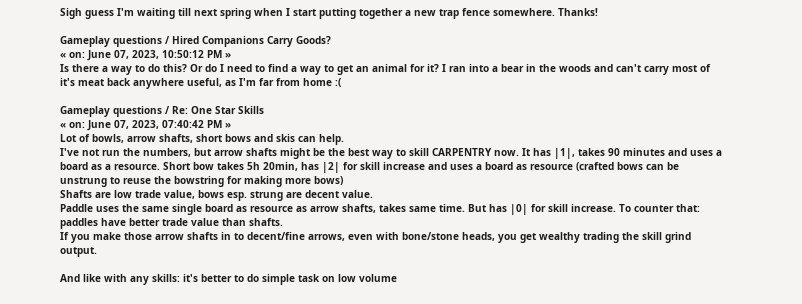Sigh guess I'm waiting till next spring when I start putting together a new trap fence somewhere. Thanks!

Gameplay questions / Hired Companions Carry Goods?
« on: June 07, 2023, 10:50:12 PM »
Is there a way to do this? Or do I need to find a way to get an animal for it? I ran into a bear in the woods and can't carry most of it's meat back anywhere useful, as I'm far from home :(

Gameplay questions / Re: One Star Skills
« on: June 07, 2023, 07:40:42 PM »
Lot of bowls, arrow shafts, short bows and skis can help.
I've not run the numbers, but arrow shafts might be the best way to skill CARPENTRY now. It has |1|, takes 90 minutes and uses a board as a resource. Short bow takes 5h 20min, has |2| for skill increase and uses a board as resource (crafted bows can be unstrung to reuse the bowstring for making more bows)
Shafts are low trade value, bows esp. strung are decent value.
Paddle uses the same single board as resource as arrow shafts, takes same time. But has |0| for skill increase. To counter that: paddles have better trade value than shafts.
If you make those arrow shafts in to decent/fine arrows, even with bone/stone heads, you get wealthy trading the skill grind output.

And like with any skills: it's better to do simple task on low volume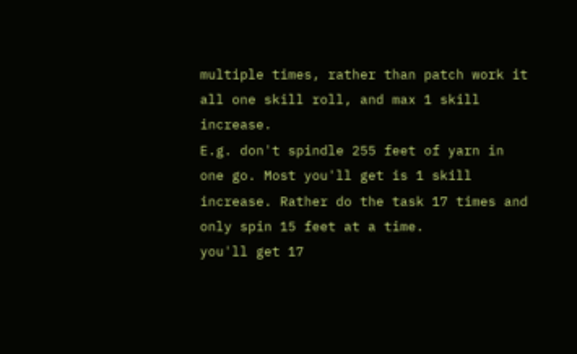multiple times, rather than patch work it all one skill roll, and max 1 skill increase.
E.g. don't spindle 255 feet of yarn in one go. Most you'll get is 1 skill increase. Rather do the task 17 times and only spin 15 feet at a time.
you'll get 17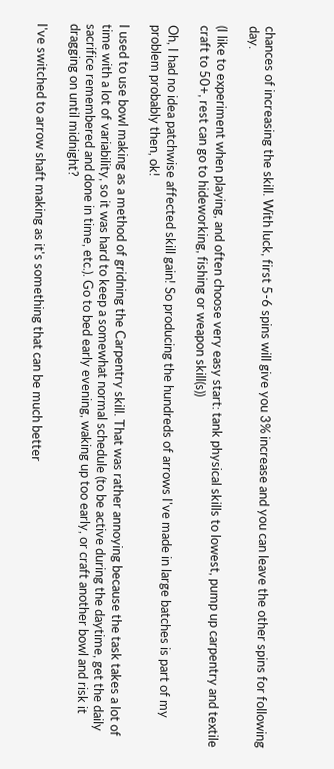chances of increasing the skill. With luck, first 5-6 spins will give you 3% increase and you can leave the other spins for following day.

(I like to experiment when playing, and often choose very easy start: tank physical skills to lowest, pump up carpentry and textile craft to 50+, rest can go to hideworking, fishing or weapon skill(s))

Oh, I had no idea patchwise affected skill gain! So producing the hundreds of arrows I've made in large batches is part of my problem probably then, ok!

I used to use bowl making as a method of gridning the Carpentry skill. That was rather annoying because the task takes a lot of time with a lot of variability, so it was hard to keep a somewhat normal schedule (to be active during the daytime, get the daily sacrifice remembered and done in time, etc.). Go to bed early evening, waking up too early, or craft another bowl and risk it dragging on until midnight?

I've switched to arrow shaft making as it's something that can be much better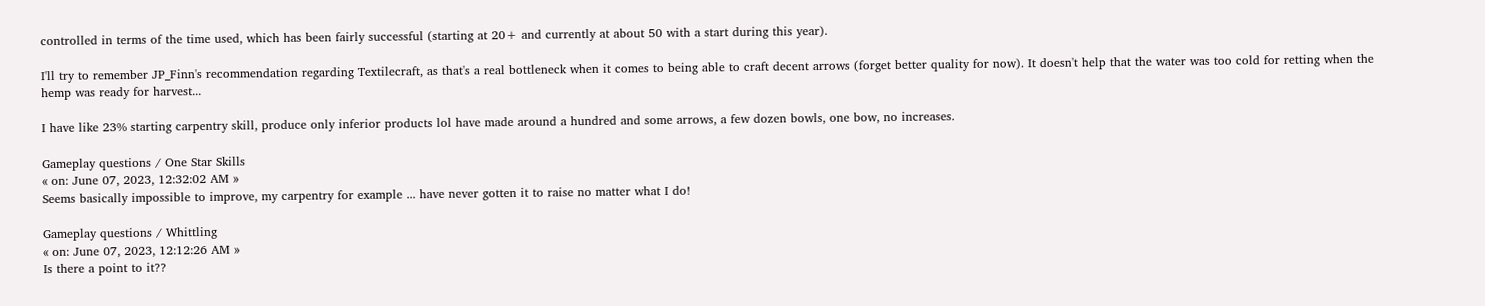controlled in terms of the time used, which has been fairly successful (starting at 20+ and currently at about 50 with a start during this year).

I'll try to remember JP_Finn's recommendation regarding Textilecraft, as that's a real bottleneck when it comes to being able to craft decent arrows (forget better quality for now). It doesn't help that the water was too cold for retting when the hemp was ready for harvest...

I have like 23% starting carpentry skill, produce only inferior products lol have made around a hundred and some arrows, a few dozen bowls, one bow, no increases.

Gameplay questions / One Star Skills
« on: June 07, 2023, 12:32:02 AM »
Seems basically impossible to improve, my carpentry for example ... have never gotten it to raise no matter what I do!

Gameplay questions / Whittling
« on: June 07, 2023, 12:12:26 AM »
Is there a point to it??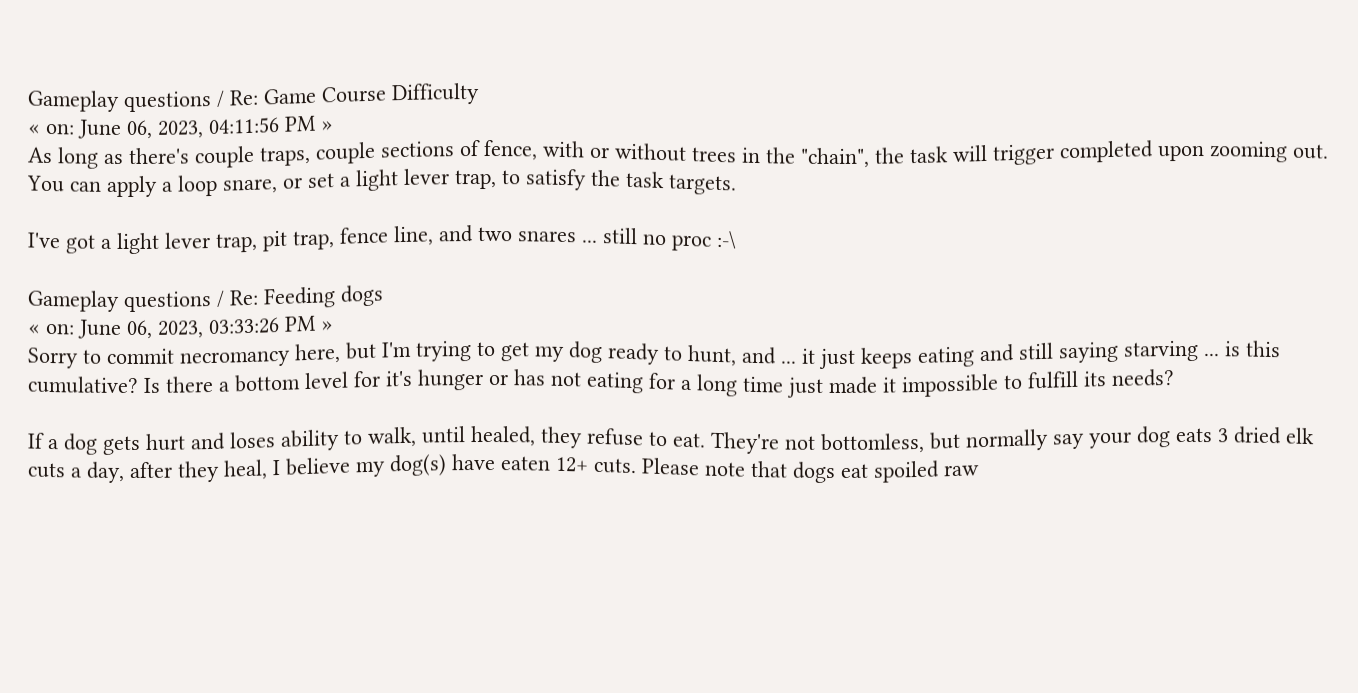Gameplay questions / Re: Game Course Difficulty
« on: June 06, 2023, 04:11:56 PM »
As long as there's couple traps, couple sections of fence, with or without trees in the "chain", the task will trigger completed upon zooming out. You can apply a loop snare, or set a light lever trap, to satisfy the task targets.

I've got a light lever trap, pit trap, fence line, and two snares ... still no proc :-\

Gameplay questions / Re: Feeding dogs
« on: June 06, 2023, 03:33:26 PM »
Sorry to commit necromancy here, but I'm trying to get my dog ready to hunt, and ... it just keeps eating and still saying starving ... is this cumulative? Is there a bottom level for it's hunger or has not eating for a long time just made it impossible to fulfill its needs?

If a dog gets hurt and loses ability to walk, until healed, they refuse to eat. They're not bottomless, but normally say your dog eats 3 dried elk cuts a day, after they heal, I believe my dog(s) have eaten 12+ cuts. Please note that dogs eat spoiled raw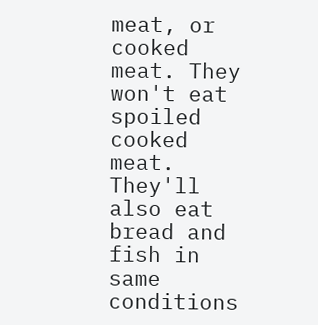meat, or cooked meat. They won't eat spoiled cooked meat. They'll also eat bread and fish in same conditions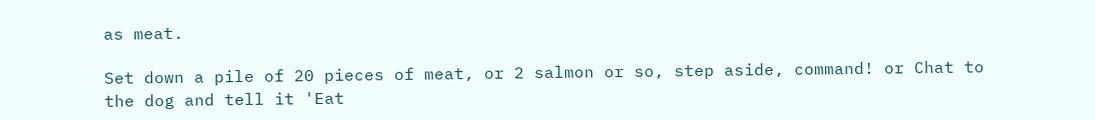as meat.

Set down a pile of 20 pieces of meat, or 2 salmon or so, step aside, command! or Chat to the dog and tell it 'Eat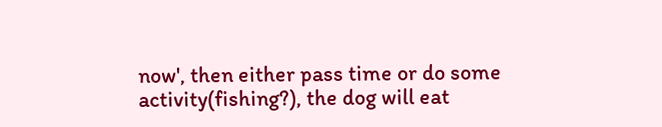now', then either pass time or do some activity(fishing?), the dog will eat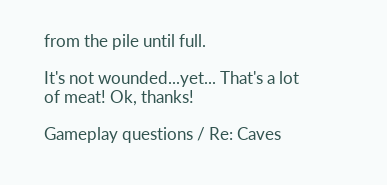from the pile until full.

It's not wounded...yet... That's a lot of meat! Ok, thanks!

Gameplay questions / Re: Caves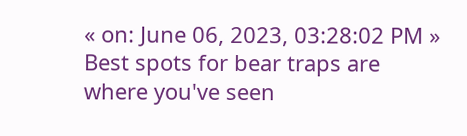« on: June 06, 2023, 03:28:02 PM »
Best spots for bear traps are where you've seen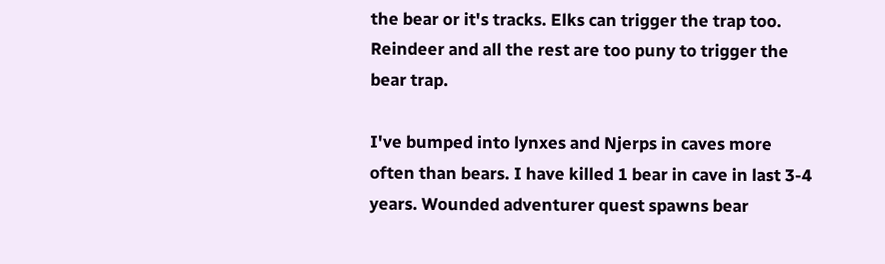the bear or it's tracks. Elks can trigger the trap too. Reindeer and all the rest are too puny to trigger the bear trap.

I've bumped into lynxes and Njerps in caves more often than bears. I have killed 1 bear in cave in last 3-4 years. Wounded adventurer quest spawns bear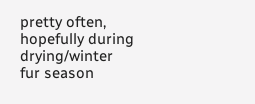pretty often, hopefully during drying/winter fur season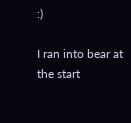:)

I ran into bear at the start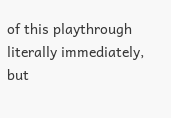of this playthrough literally immediately, but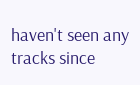haven't seen any tracks since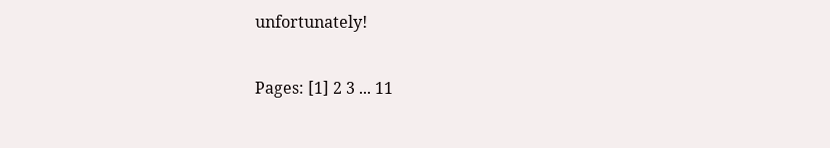unfortunately!

Pages: [1] 2 3 ... 11